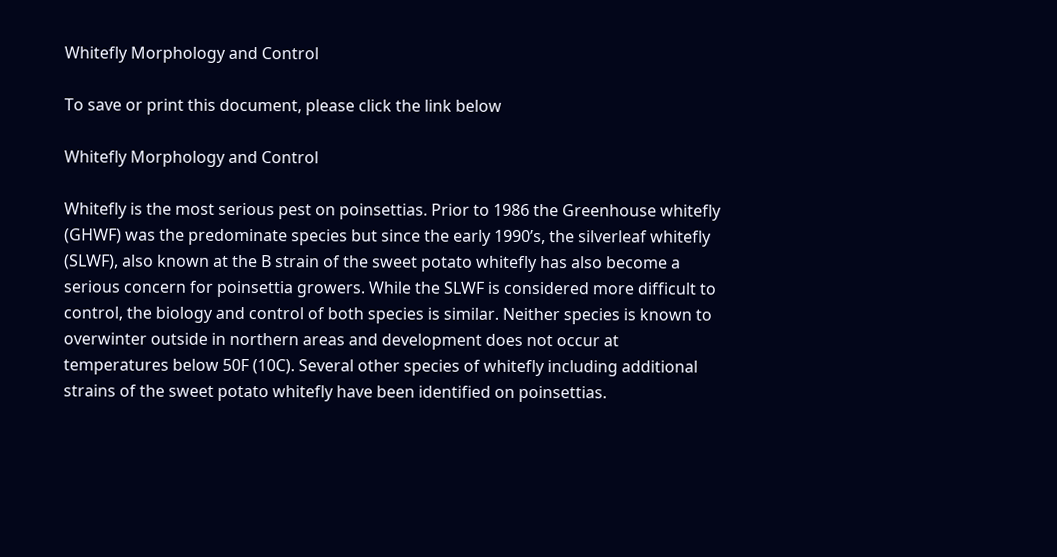Whitefly Morphology and Control

To save or print this document, please click the link below

Whitefly Morphology and Control

Whitefly is the most serious pest on poinsettias. Prior to 1986 the Greenhouse whitefly (GHWF) was the predominate species but since the early 1990’s, the silverleaf whitefly (SLWF), also known at the B strain of the sweet potato whitefly has also become a serious concern for poinsettia growers. While the SLWF is considered more difficult to control, the biology and control of both species is similar. Neither species is known to overwinter outside in northern areas and development does not occur at temperatures below 50F (10C). Several other species of whitefly including additional strains of the sweet potato whitefly have been identified on poinsettias.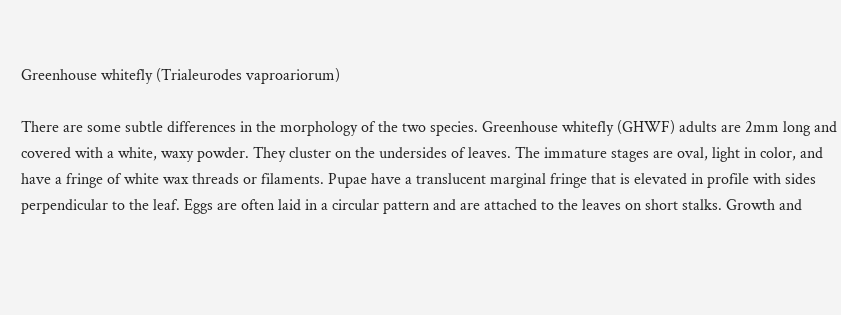Greenhouse whitefly (Trialeurodes vaproariorum)

There are some subtle differences in the morphology of the two species. Greenhouse whitefly (GHWF) adults are 2mm long and covered with a white, waxy powder. They cluster on the undersides of leaves. The immature stages are oval, light in color, and have a fringe of white wax threads or filaments. Pupae have a translucent marginal fringe that is elevated in profile with sides perpendicular to the leaf. Eggs are often laid in a circular pattern and are attached to the leaves on short stalks. Growth and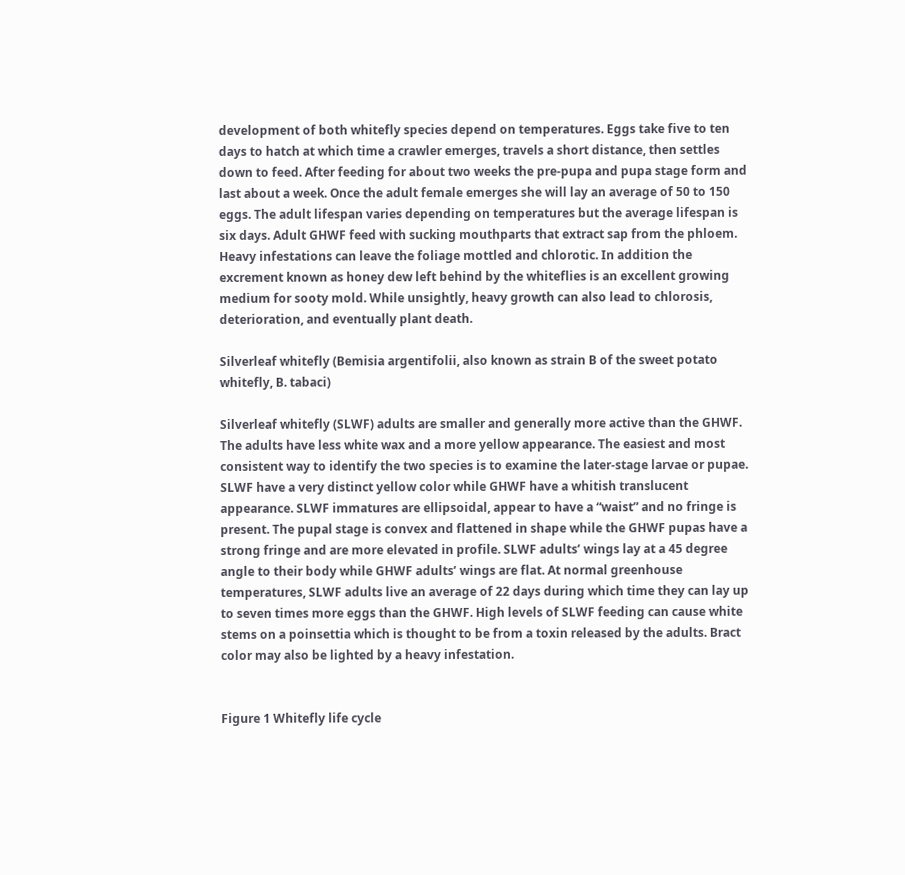development of both whitefly species depend on temperatures. Eggs take five to ten days to hatch at which time a crawler emerges, travels a short distance, then settles down to feed. After feeding for about two weeks the pre-pupa and pupa stage form and last about a week. Once the adult female emerges she will lay an average of 50 to 150 eggs. The adult lifespan varies depending on temperatures but the average lifespan is six days. Adult GHWF feed with sucking mouthparts that extract sap from the phloem. Heavy infestations can leave the foliage mottled and chlorotic. In addition the excrement known as honey dew left behind by the whiteflies is an excellent growing medium for sooty mold. While unsightly, heavy growth can also lead to chlorosis, deterioration, and eventually plant death.

Silverleaf whitefly (Bemisia argentifolii, also known as strain B of the sweet potato whitefly, B. tabaci)

Silverleaf whitefly (SLWF) adults are smaller and generally more active than the GHWF. The adults have less white wax and a more yellow appearance. The easiest and most consistent way to identify the two species is to examine the later-stage larvae or pupae. SLWF have a very distinct yellow color while GHWF have a whitish translucent appearance. SLWF immatures are ellipsoidal, appear to have a “waist” and no fringe is present. The pupal stage is convex and flattened in shape while the GHWF pupas have a strong fringe and are more elevated in profile. SLWF adults’ wings lay at a 45 degree angle to their body while GHWF adults’ wings are flat. At normal greenhouse temperatures, SLWF adults live an average of 22 days during which time they can lay up to seven times more eggs than the GHWF. High levels of SLWF feeding can cause white stems on a poinsettia which is thought to be from a toxin released by the adults. Bract color may also be lighted by a heavy infestation.


Figure 1 Whitefly life cycle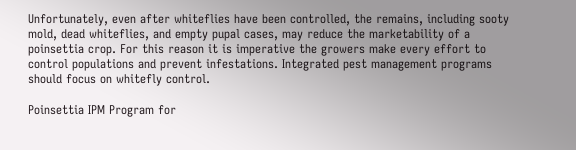Unfortunately, even after whiteflies have been controlled, the remains, including sooty mold, dead whiteflies, and empty pupal cases, may reduce the marketability of a poinsettia crop. For this reason it is imperative the growers make every effort to control populations and prevent infestations. Integrated pest management programs should focus on whitefly control.

Poinsettia IPM Program for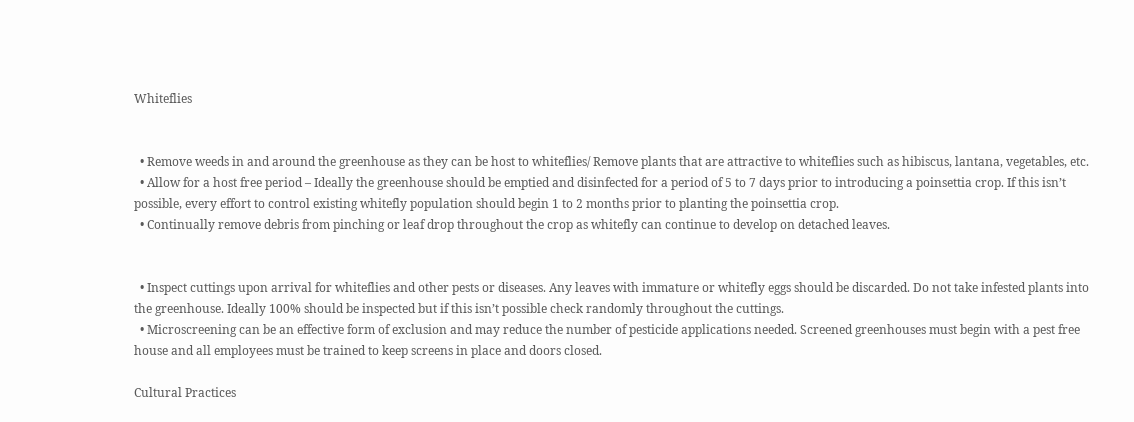Whiteflies


  • Remove weeds in and around the greenhouse as they can be host to whiteflies/ Remove plants that are attractive to whiteflies such as hibiscus, lantana, vegetables, etc.
  • Allow for a host free period – Ideally the greenhouse should be emptied and disinfected for a period of 5 to 7 days prior to introducing a poinsettia crop. If this isn’t possible, every effort to control existing whitefly population should begin 1 to 2 months prior to planting the poinsettia crop.
  • Continually remove debris from pinching or leaf drop throughout the crop as whitefly can continue to develop on detached leaves.


  • Inspect cuttings upon arrival for whiteflies and other pests or diseases. Any leaves with immature or whitefly eggs should be discarded. Do not take infested plants into the greenhouse. Ideally 100% should be inspected but if this isn’t possible check randomly throughout the cuttings.
  • Microscreening can be an effective form of exclusion and may reduce the number of pesticide applications needed. Screened greenhouses must begin with a pest free house and all employees must be trained to keep screens in place and doors closed.

Cultural Practices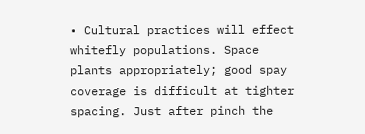• Cultural practices will effect whitefly populations. Space plants appropriately; good spay coverage is difficult at tighter spacing. Just after pinch the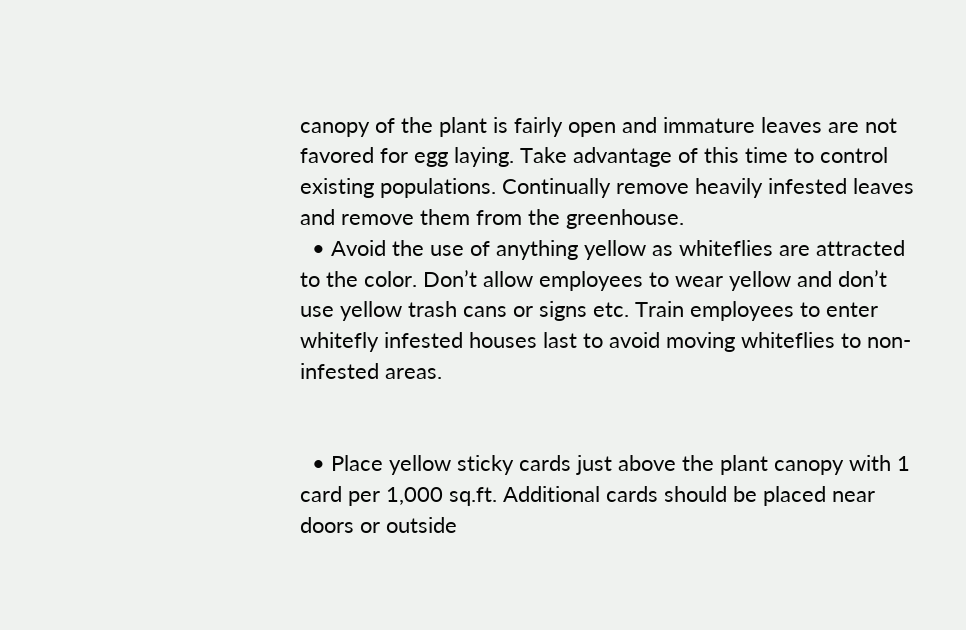canopy of the plant is fairly open and immature leaves are not favored for egg laying. Take advantage of this time to control existing populations. Continually remove heavily infested leaves and remove them from the greenhouse.
  • Avoid the use of anything yellow as whiteflies are attracted to the color. Don’t allow employees to wear yellow and don’t use yellow trash cans or signs etc. Train employees to enter whitefly infested houses last to avoid moving whiteflies to non-infested areas.


  • Place yellow sticky cards just above the plant canopy with 1 card per 1,000 sq.ft. Additional cards should be placed near doors or outside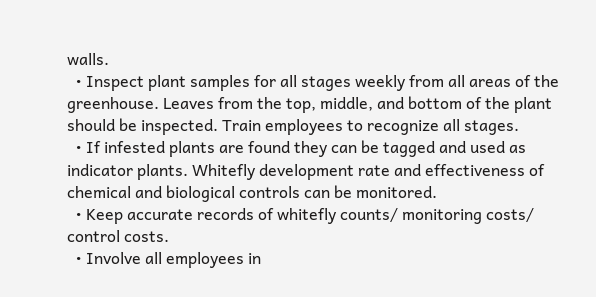walls.
  • Inspect plant samples for all stages weekly from all areas of the greenhouse. Leaves from the top, middle, and bottom of the plant should be inspected. Train employees to recognize all stages.
  • If infested plants are found they can be tagged and used as indicator plants. Whitefly development rate and effectiveness of chemical and biological controls can be monitored.
  • Keep accurate records of whitefly counts/ monitoring costs/ control costs.
  • Involve all employees in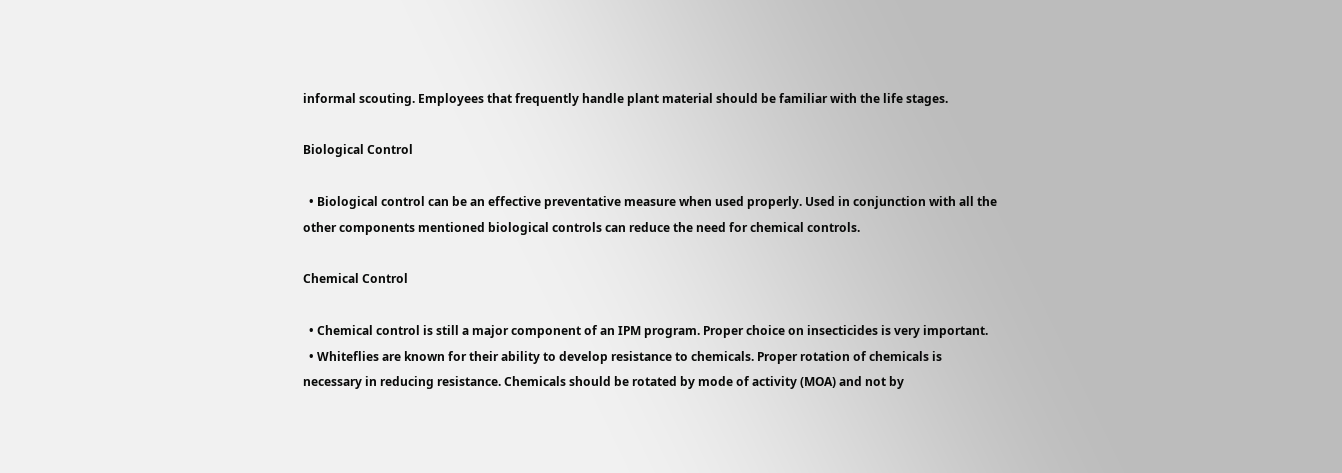informal scouting. Employees that frequently handle plant material should be familiar with the life stages.

Biological Control

  • Biological control can be an effective preventative measure when used properly. Used in conjunction with all the other components mentioned biological controls can reduce the need for chemical controls.

Chemical Control

  • Chemical control is still a major component of an IPM program. Proper choice on insecticides is very important.
  • Whiteflies are known for their ability to develop resistance to chemicals. Proper rotation of chemicals is necessary in reducing resistance. Chemicals should be rotated by mode of activity (MOA) and not by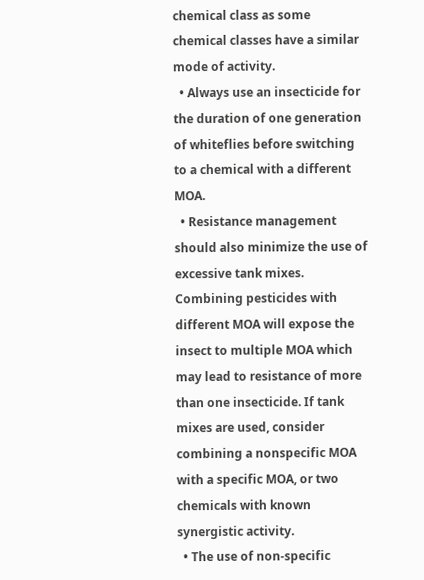chemical class as some chemical classes have a similar mode of activity.
  • Always use an insecticide for the duration of one generation of whiteflies before switching to a chemical with a different MOA.
  • Resistance management should also minimize the use of excessive tank mixes. Combining pesticides with different MOA will expose the insect to multiple MOA which may lead to resistance of more than one insecticide. If tank mixes are used, consider combining a nonspecific MOA with a specific MOA, or two chemicals with known synergistic activity.
  • The use of non-specific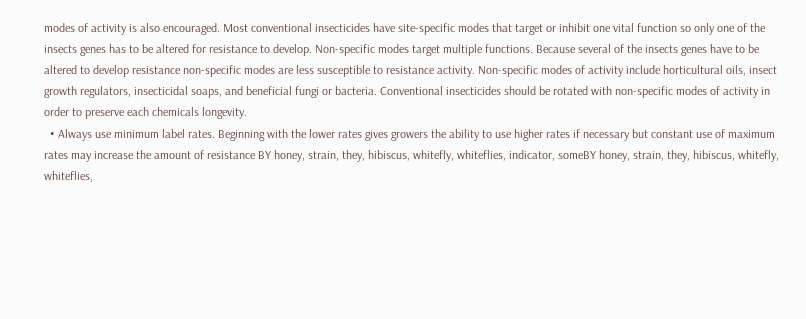modes of activity is also encouraged. Most conventional insecticides have site-specific modes that target or inhibit one vital function so only one of the insects genes has to be altered for resistance to develop. Non-specific modes target multiple functions. Because several of the insects genes have to be altered to develop resistance non-specific modes are less susceptible to resistance activity. Non-specific modes of activity include horticultural oils, insect growth regulators, insecticidal soaps, and beneficial fungi or bacteria. Conventional insecticides should be rotated with non-specific modes of activity in order to preserve each chemicals longevity.
  • Always use minimum label rates. Beginning with the lower rates gives growers the ability to use higher rates if necessary but constant use of maximum rates may increase the amount of resistance BY honey, strain, they, hibiscus, whitefly, whiteflies, indicator, someBY honey, strain, they, hibiscus, whitefly, whiteflies,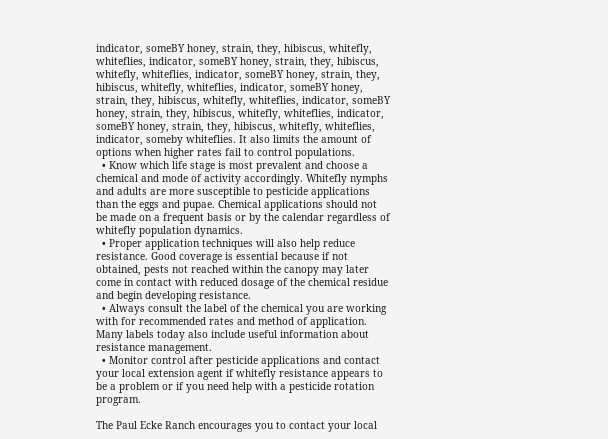indicator, someBY honey, strain, they, hibiscus, whitefly, whiteflies, indicator, someBY honey, strain, they, hibiscus, whitefly, whiteflies, indicator, someBY honey, strain, they, hibiscus, whitefly, whiteflies, indicator, someBY honey, strain, they, hibiscus, whitefly, whiteflies, indicator, someBY honey, strain, they, hibiscus, whitefly, whiteflies, indicator, someBY honey, strain, they, hibiscus, whitefly, whiteflies, indicator, someby whiteflies. It also limits the amount of options when higher rates fail to control populations.
  • Know which life stage is most prevalent and choose a chemical and mode of activity accordingly. Whitefly nymphs and adults are more susceptible to pesticide applications than the eggs and pupae. Chemical applications should not be made on a frequent basis or by the calendar regardless of whitefly population dynamics.
  • Proper application techniques will also help reduce resistance. Good coverage is essential because if not obtained, pests not reached within the canopy may later come in contact with reduced dosage of the chemical residue and begin developing resistance.
  • Always consult the label of the chemical you are working with for recommended rates and method of application. Many labels today also include useful information about resistance management.
  • Monitor control after pesticide applications and contact your local extension agent if whitefly resistance appears to be a problem or if you need help with a pesticide rotation program.

The Paul Ecke Ranch encourages you to contact your local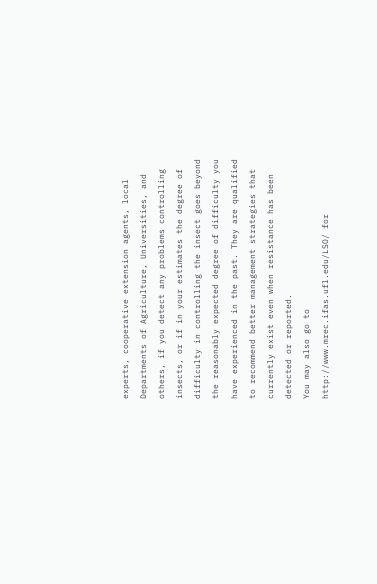experts, cooperative extension agents, local Departments of Agriculture, Universities, and others, if you detect any problems controlling insects, or if in your estimates the degree of difficulty in controlling the insect goes beyond the reasonably expected degree of difficulty you have experienced in the past. They are qualified to recommend better management strategies that currently exist even when resistance has been detected or reported.
You may also go to http://www.mrec.ifas.ufl.edu/LSO/ for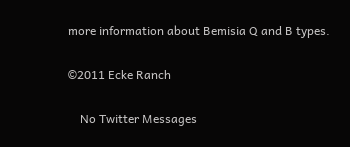more information about Bemisia Q and B types.

©2011 Ecke Ranch

    No Twitter Messages